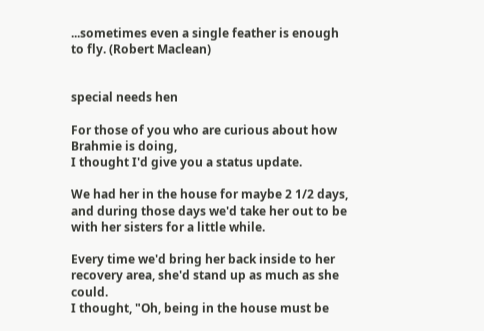...sometimes even a single feather is enough to fly. (Robert Maclean)


special needs hen

For those of you who are curious about how Brahmie is doing,
I thought I'd give you a status update.

We had her in the house for maybe 2 1/2 days,
and during those days we'd take her out to be with her sisters for a little while.

Every time we'd bring her back inside to her recovery area, she'd stand up as much as she could.
I thought, "Oh, being in the house must be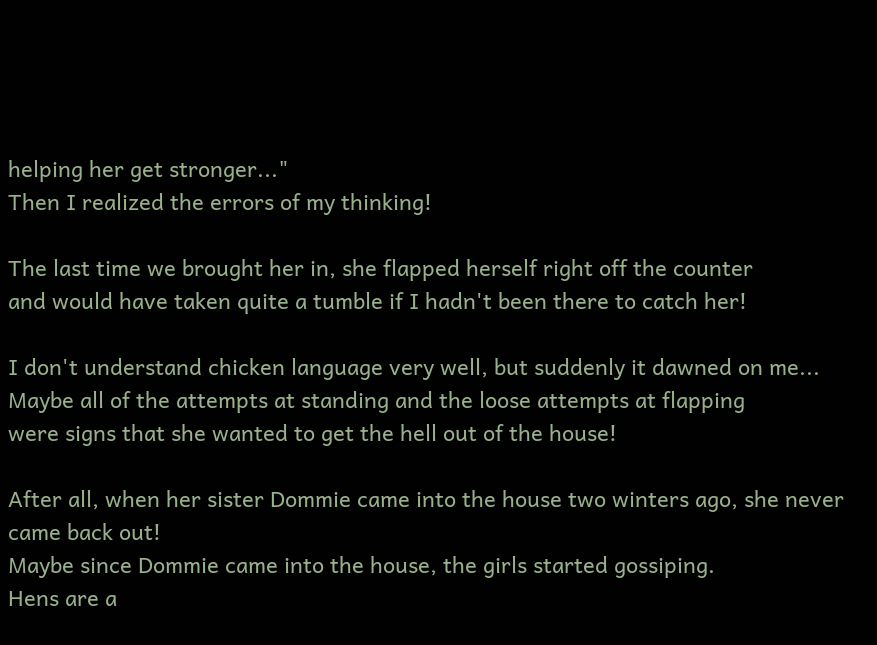helping her get stronger..."
Then I realized the errors of my thinking!

The last time we brought her in, she flapped herself right off the counter
and would have taken quite a tumble if I hadn't been there to catch her!

I don't understand chicken language very well, but suddenly it dawned on me...
Maybe all of the attempts at standing and the loose attempts at flapping
were signs that she wanted to get the hell out of the house!

After all, when her sister Dommie came into the house two winters ago, she never came back out!
Maybe since Dommie came into the house, the girls started gossiping.
Hens are a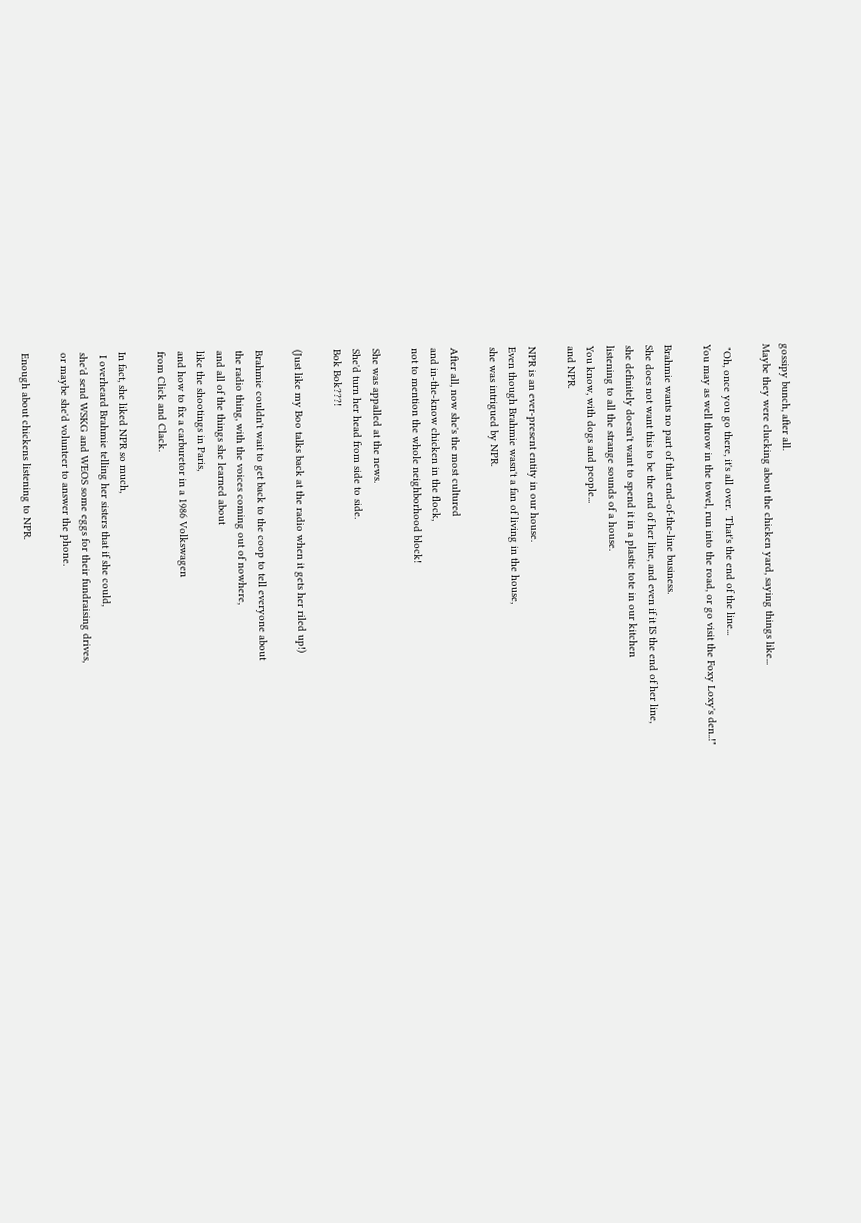gossipy bunch, after all.
Maybe they were clucking about the chicken yard, saying things like...

 "Oh, once you go there, it's all over.  That's the end of the line...
You may as well throw in the towel, run into the road, or go visit the Foxy Loxy's den..!"

Brahmie wants no part of that end-of-the-line business.
She does not want this to be the end of her line, and even if it IS the end of her line,
she definitely doesn't want to spend it in a plastic tote in our kitchen
listening to all the strange sounds of a house.
You know, with dogs and people...
and NPR.

NPR is an ever-present entity in our house.
Even though Brahmie wasn't a fan of living in the house,
she was intrigued by NPR.

After all, now she's the most cultured
and in-the-know chicken in the flock,
not to mention the whole neighborhood block!

She was appalled at the news.
She'd turn her head from side to side.
Bok Bok???!

(Just like my Boo talks back at the radio when it gets her riled up!)

Brahmie couldn't wait to get back to the coop to tell everyone about
the radio thing, with the voices coming out of nowhere,
and all of the things she learned about
like the shootings in Paris,
and how to fix a carburetor in a 1986 Volkswagen
from Click and Clack.

In fact, she liked NPR so much,
 I overheard Brahmie telling her sisters that if she could,
she'd send WSKG and WEOS some eggs for their fundraising drives,
or maybe she'd volunteer to answer the phone.

Enough about chickens listening to NPR.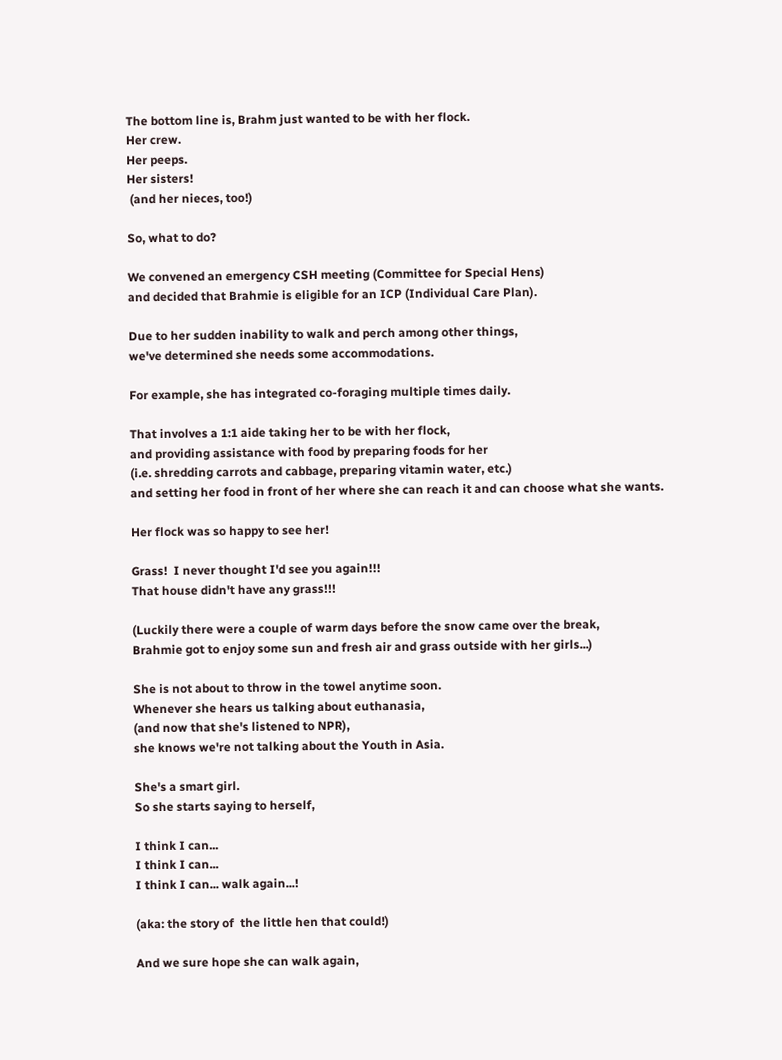The bottom line is, Brahm just wanted to be with her flock.
Her crew.
Her peeps.
Her sisters!
 (and her nieces, too!)

So, what to do?

We convened an emergency CSH meeting (Committee for Special Hens)
and decided that Brahmie is eligible for an ICP (Individual Care Plan).

Due to her sudden inability to walk and perch among other things,
we've determined she needs some accommodations.

For example, she has integrated co-foraging multiple times daily.

That involves a 1:1 aide taking her to be with her flock,
and providing assistance with food by preparing foods for her
(i.e. shredding carrots and cabbage, preparing vitamin water, etc.)
and setting her food in front of her where she can reach it and can choose what she wants.

Her flock was so happy to see her!

Grass!  I never thought I'd see you again!!!
That house didn't have any grass!!!

(Luckily there were a couple of warm days before the snow came over the break,
Brahmie got to enjoy some sun and fresh air and grass outside with her girls...)

She is not about to throw in the towel anytime soon.
Whenever she hears us talking about euthanasia,
(and now that she's listened to NPR),
she knows we're not talking about the Youth in Asia.

She's a smart girl.
So she starts saying to herself,

I think I can...
I think I can...
I think I can... walk again...!

(aka: the story of  the little hen that could!)

And we sure hope she can walk again,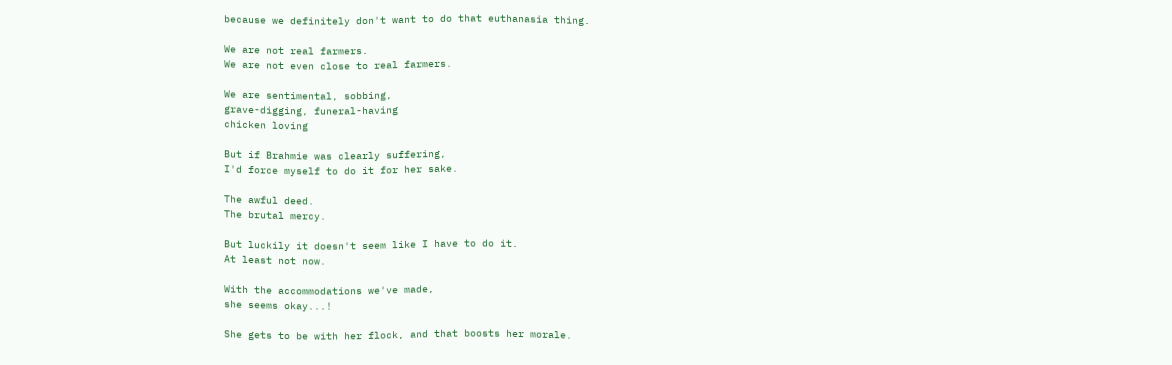because we definitely don't want to do that euthanasia thing.

We are not real farmers.
We are not even close to real farmers.

We are sentimental, sobbing,
grave-digging, funeral-having
chicken loving

But if Brahmie was clearly suffering,
I'd force myself to do it for her sake.

The awful deed.
The brutal mercy.

But luckily it doesn't seem like I have to do it.
At least not now.

With the accommodations we've made,
she seems okay...!

She gets to be with her flock, and that boosts her morale.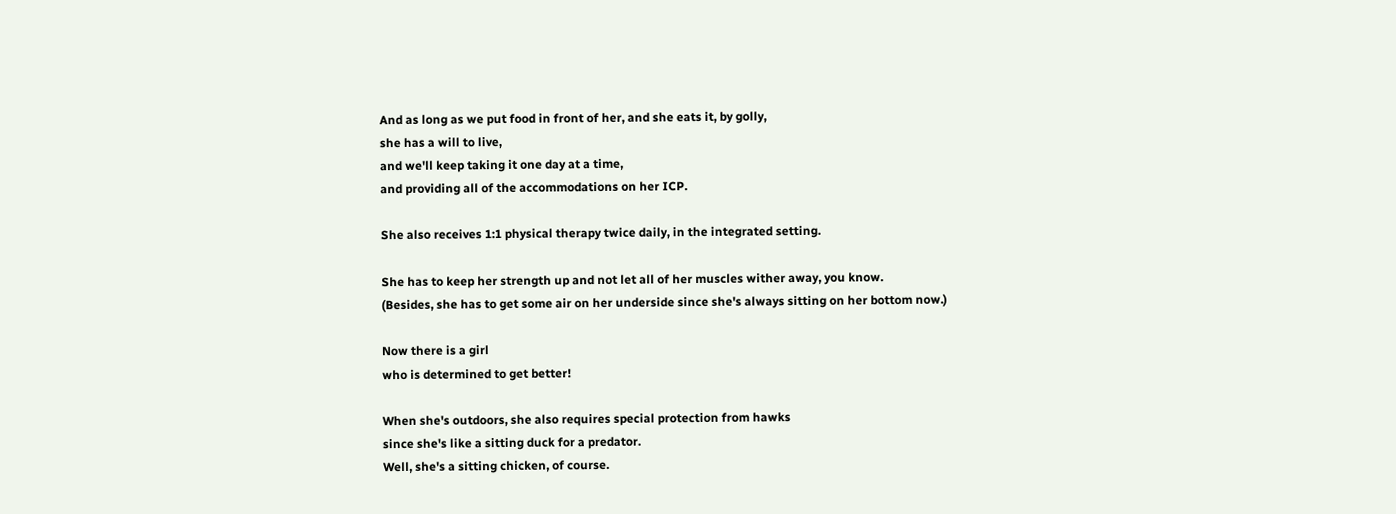And as long as we put food in front of her, and she eats it, by golly,
she has a will to live,
and we'll keep taking it one day at a time,
and providing all of the accommodations on her ICP.

She also receives 1:1 physical therapy twice daily, in the integrated setting.

She has to keep her strength up and not let all of her muscles wither away, you know.
(Besides, she has to get some air on her underside since she's always sitting on her bottom now.)

Now there is a girl
who is determined to get better!

When she's outdoors, she also requires special protection from hawks
since she's like a sitting duck for a predator.
Well, she's a sitting chicken, of course.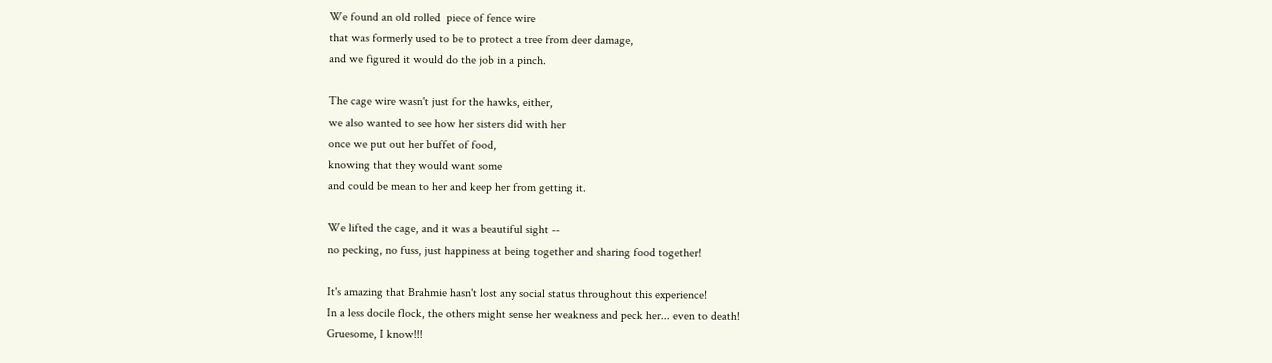We found an old rolled  piece of fence wire
that was formerly used to be to protect a tree from deer damage,
and we figured it would do the job in a pinch.

The cage wire wasn't just for the hawks, either,
we also wanted to see how her sisters did with her
once we put out her buffet of food,
knowing that they would want some
and could be mean to her and keep her from getting it.

We lifted the cage, and it was a beautiful sight --
no pecking, no fuss, just happiness at being together and sharing food together!

It's amazing that Brahmie hasn't lost any social status throughout this experience!
In a less docile flock, the others might sense her weakness and peck her... even to death!
Gruesome, I know!!!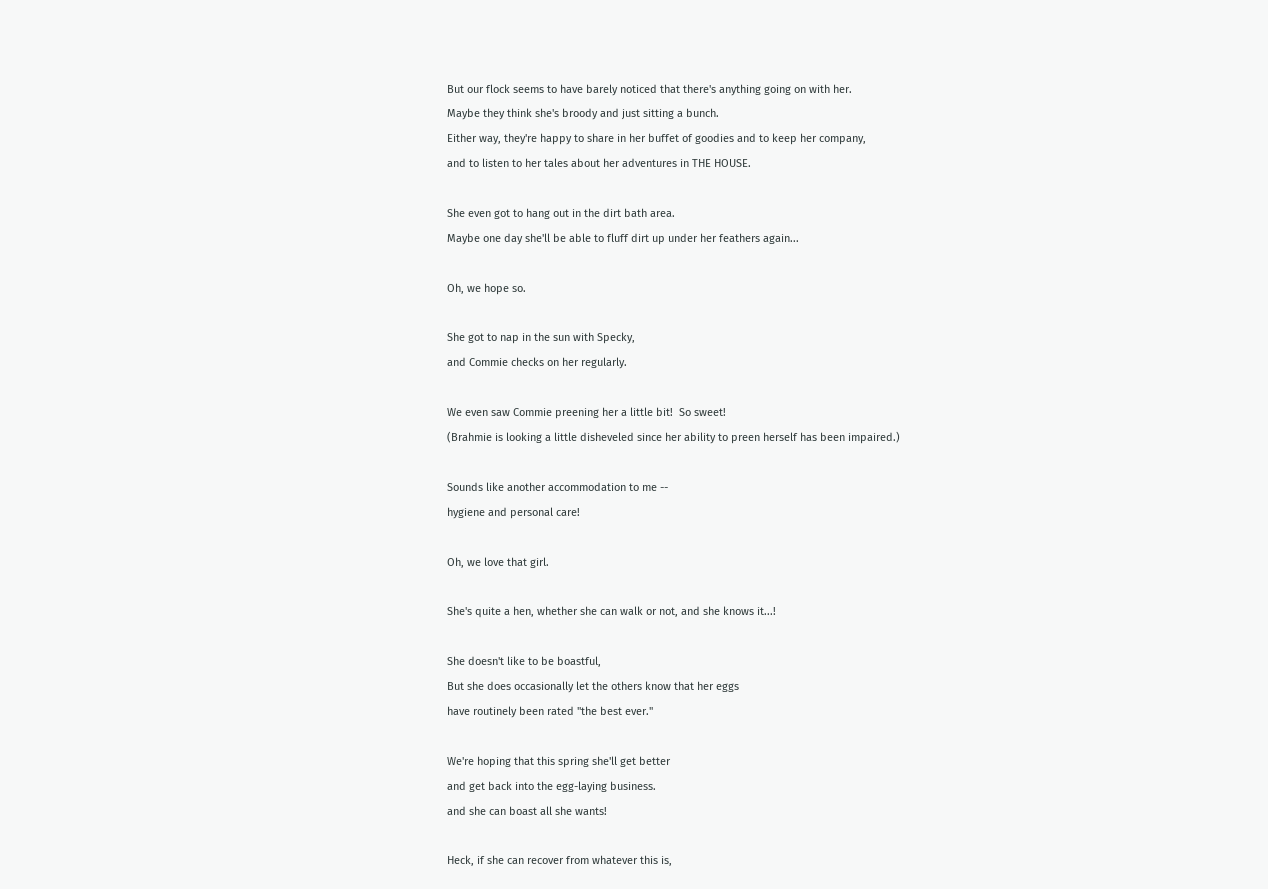But our flock seems to have barely noticed that there's anything going on with her.
Maybe they think she's broody and just sitting a bunch.
Either way, they're happy to share in her buffet of goodies and to keep her company,
and to listen to her tales about her adventures in THE HOUSE.

She even got to hang out in the dirt bath area.
Maybe one day she'll be able to fluff dirt up under her feathers again...

Oh, we hope so.

She got to nap in the sun with Specky,
and Commie checks on her regularly.

We even saw Commie preening her a little bit!  So sweet!
(Brahmie is looking a little disheveled since her ability to preen herself has been impaired.)

Sounds like another accommodation to me --
hygiene and personal care!

Oh, we love that girl.

She's quite a hen, whether she can walk or not, and she knows it...!

She doesn't like to be boastful,
But she does occasionally let the others know that her eggs
have routinely been rated "the best ever."

We're hoping that this spring she'll get better
and get back into the egg-laying business.
and she can boast all she wants!

Heck, if she can recover from whatever this is,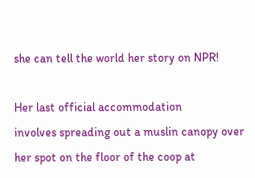she can tell the world her story on NPR!

Her last official accommodation
involves spreading out a muslin canopy over her spot on the floor of the coop at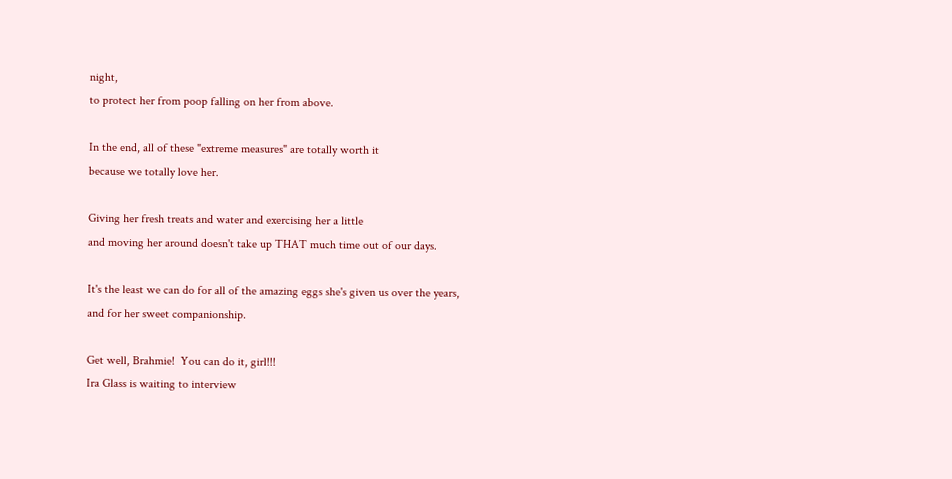night,
to protect her from poop falling on her from above.

In the end, all of these "extreme measures" are totally worth it
because we totally love her.

Giving her fresh treats and water and exercising her a little
and moving her around doesn't take up THAT much time out of our days.

It's the least we can do for all of the amazing eggs she's given us over the years,
and for her sweet companionship.

Get well, Brahmie!  You can do it, girl!!!
Ira Glass is waiting to interview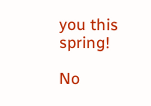you this spring!

No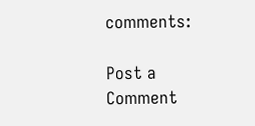comments:

Post a Comment